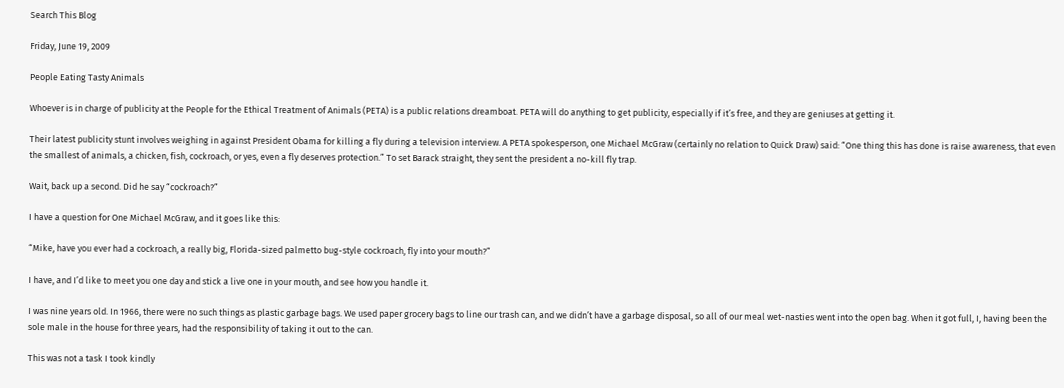Search This Blog

Friday, June 19, 2009

People Eating Tasty Animals

Whoever is in charge of publicity at the People for the Ethical Treatment of Animals (PETA) is a public relations dreamboat. PETA will do anything to get publicity, especially if it’s free, and they are geniuses at getting it.

Their latest publicity stunt involves weighing in against President Obama for killing a fly during a television interview. A PETA spokesperson, one Michael McGraw (certainly no relation to Quick Draw) said: “One thing this has done is raise awareness, that even the smallest of animals, a chicken, fish, cockroach, or yes, even a fly deserves protection.” To set Barack straight, they sent the president a no-kill fly trap.

Wait, back up a second. Did he say “cockroach?”

I have a question for One Michael McGraw, and it goes like this:

“Mike, have you ever had a cockroach, a really big, Florida-sized palmetto bug-style cockroach, fly into your mouth?”

I have, and I’d like to meet you one day and stick a live one in your mouth, and see how you handle it.

I was nine years old. In 1966, there were no such things as plastic garbage bags. We used paper grocery bags to line our trash can, and we didn’t have a garbage disposal, so all of our meal wet-nasties went into the open bag. When it got full, I, having been the sole male in the house for three years, had the responsibility of taking it out to the can.

This was not a task I took kindly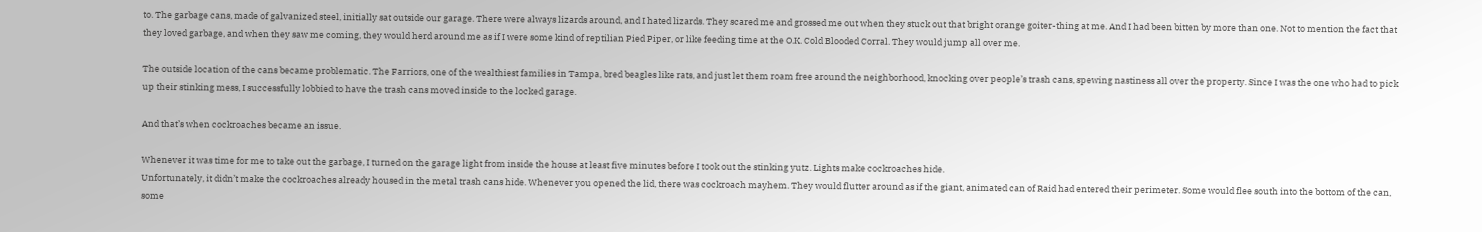to. The garbage cans, made of galvanized steel, initially sat outside our garage. There were always lizards around, and I hated lizards. They scared me and grossed me out when they stuck out that bright orange goiter-thing at me. And I had been bitten by more than one. Not to mention the fact that they loved garbage, and when they saw me coming, they would herd around me as if I were some kind of reptilian Pied Piper, or like feeding time at the O.K. Cold Blooded Corral. They would jump all over me.

The outside location of the cans became problematic. The Farriors, one of the wealthiest families in Tampa, bred beagles like rats, and just let them roam free around the neighborhood, knocking over people’s trash cans, spewing nastiness all over the property. Since I was the one who had to pick up their stinking mess, I successfully lobbied to have the trash cans moved inside to the locked garage.

And that’s when cockroaches became an issue.

Whenever it was time for me to take out the garbage, I turned on the garage light from inside the house at least five minutes before I took out the stinking yutz. Lights make cockroaches hide.
Unfortunately, it didn’t make the cockroaches already housed in the metal trash cans hide. Whenever you opened the lid, there was cockroach mayhem. They would flutter around as if the giant, animated can of Raid had entered their perimeter. Some would flee south into the bottom of the can, some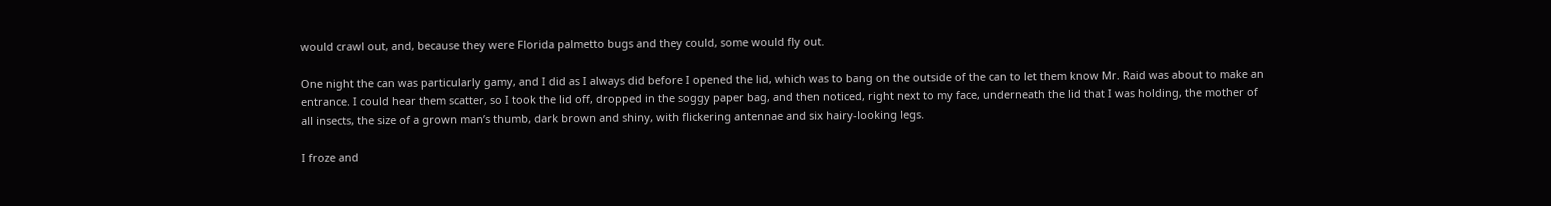would crawl out, and, because they were Florida palmetto bugs and they could, some would fly out.

One night the can was particularly gamy, and I did as I always did before I opened the lid, which was to bang on the outside of the can to let them know Mr. Raid was about to make an entrance. I could hear them scatter, so I took the lid off, dropped in the soggy paper bag, and then noticed, right next to my face, underneath the lid that I was holding, the mother of all insects, the size of a grown man’s thumb, dark brown and shiny, with flickering antennae and six hairy-looking legs.

I froze and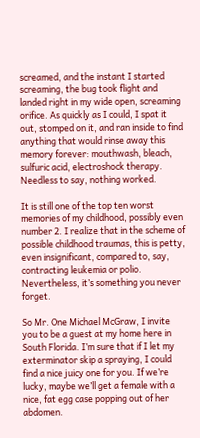screamed, and the instant I started screaming, the bug took flight and landed right in my wide open, screaming orifice. As quickly as I could, I spat it out, stomped on it, and ran inside to find anything that would rinse away this memory forever: mouthwash, bleach, sulfuric acid, electroshock therapy. Needless to say, nothing worked.

It is still one of the top ten worst memories of my childhood, possibly even number 2. I realize that in the scheme of possible childhood traumas, this is petty, even insignificant, compared to, say, contracting leukemia or polio. Nevertheless, it’s something you never forget.

So Mr. One Michael McGraw, I invite you to be a guest at my home here in South Florida. I’m sure that if I let my exterminator skip a spraying, I could find a nice juicy one for you. If we’re lucky, maybe we’ll get a female with a nice, fat egg case popping out of her abdomen.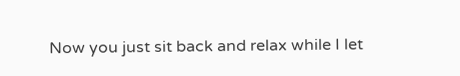Now you just sit back and relax while I let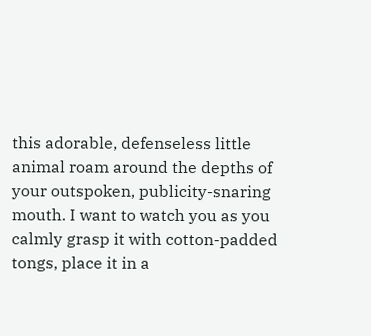this adorable, defenseless little animal roam around the depths of your outspoken, publicity-snaring mouth. I want to watch you as you calmly grasp it with cotton-padded tongs, place it in a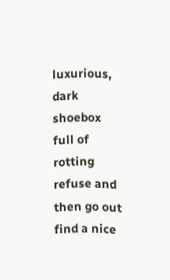luxurious, dark shoebox full of rotting refuse and then go out find a nice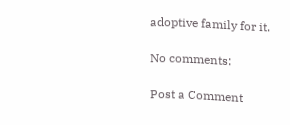adoptive family for it.

No comments:

Post a Comment